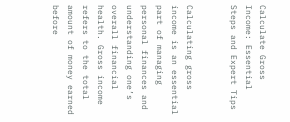Calculate Gross Income: Essential Steps and Expert Tips


Calculating gross income is an essential part of managing personal finances and understanding one’s overall financial health. Gross income refers to the total amount of money earned before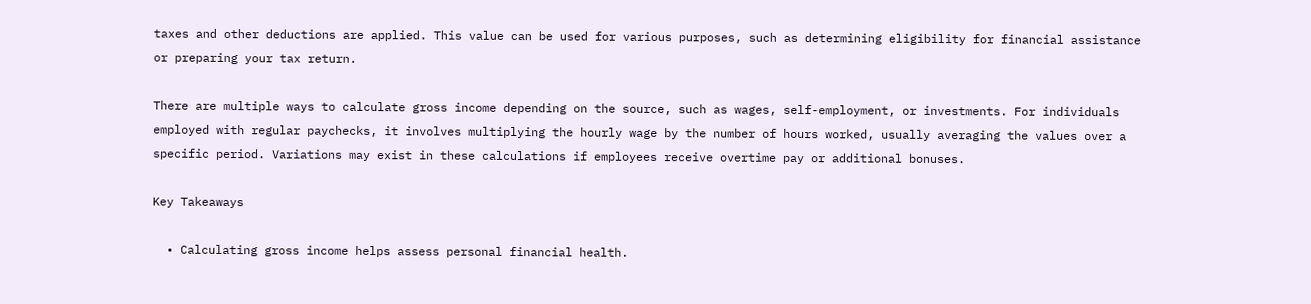taxes and other deductions are applied. This value can be used for various purposes, such as determining eligibility for financial assistance or preparing your tax return.

There are multiple ways to calculate gross income depending on the source, such as wages, self-employment, or investments. For individuals employed with regular paychecks, it involves multiplying the hourly wage by the number of hours worked, usually averaging the values over a specific period. Variations may exist in these calculations if employees receive overtime pay or additional bonuses.

Key Takeaways

  • Calculating gross income helps assess personal financial health.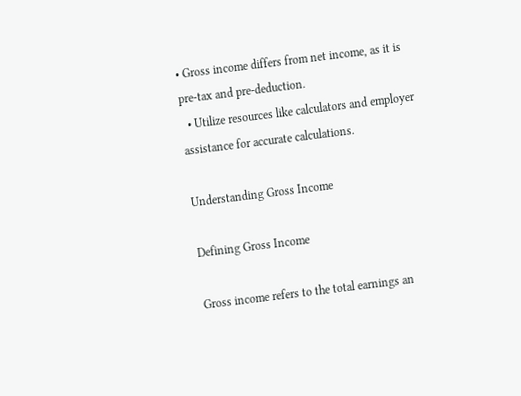• Gross income differs from net income, as it is pre-tax and pre-deduction.
  • Utilize resources like calculators and employer assistance for accurate calculations.

Understanding Gross Income

Defining Gross Income

Gross income refers to the total earnings an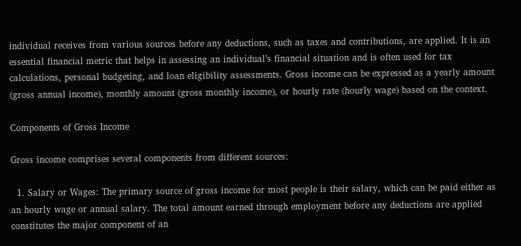individual receives from various sources before any deductions, such as taxes and contributions, are applied. It is an essential financial metric that helps in assessing an individual’s financial situation and is often used for tax calculations, personal budgeting, and loan eligibility assessments. Gross income can be expressed as a yearly amount (gross annual income), monthly amount (gross monthly income), or hourly rate (hourly wage) based on the context.

Components of Gross Income

Gross income comprises several components from different sources:

  1. Salary or Wages: The primary source of gross income for most people is their salary, which can be paid either as an hourly wage or annual salary. The total amount earned through employment before any deductions are applied constitutes the major component of an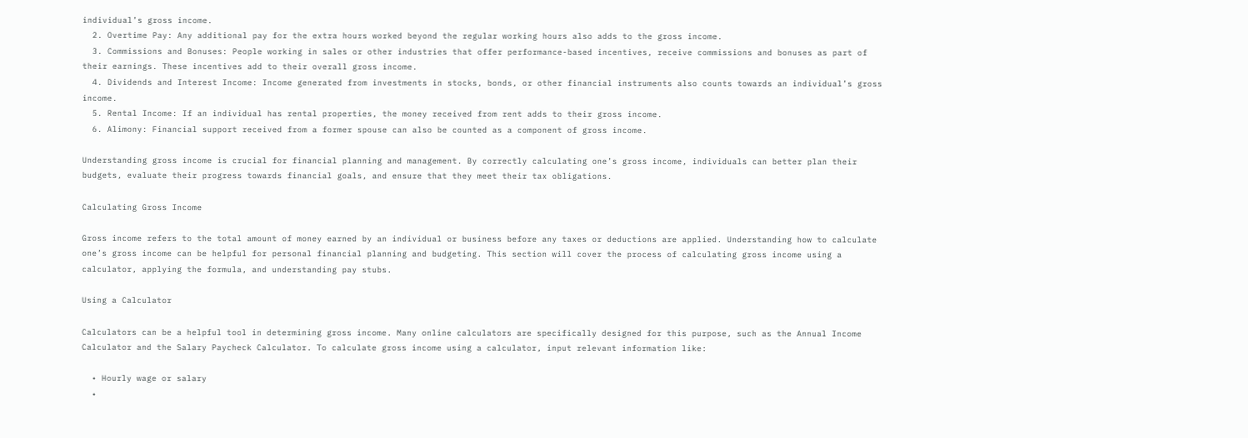individual’s gross income.
  2. Overtime Pay: Any additional pay for the extra hours worked beyond the regular working hours also adds to the gross income.
  3. Commissions and Bonuses: People working in sales or other industries that offer performance-based incentives, receive commissions and bonuses as part of their earnings. These incentives add to their overall gross income.
  4. Dividends and Interest Income: Income generated from investments in stocks, bonds, or other financial instruments also counts towards an individual’s gross income.
  5. Rental Income: If an individual has rental properties, the money received from rent adds to their gross income.
  6. Alimony: Financial support received from a former spouse can also be counted as a component of gross income.

Understanding gross income is crucial for financial planning and management. By correctly calculating one’s gross income, individuals can better plan their budgets, evaluate their progress towards financial goals, and ensure that they meet their tax obligations.

Calculating Gross Income

Gross income refers to the total amount of money earned by an individual or business before any taxes or deductions are applied. Understanding how to calculate one’s gross income can be helpful for personal financial planning and budgeting. This section will cover the process of calculating gross income using a calculator, applying the formula, and understanding pay stubs.

Using a Calculator

Calculators can be a helpful tool in determining gross income. Many online calculators are specifically designed for this purpose, such as the Annual Income Calculator and the Salary Paycheck Calculator. To calculate gross income using a calculator, input relevant information like:

  • Hourly wage or salary
  •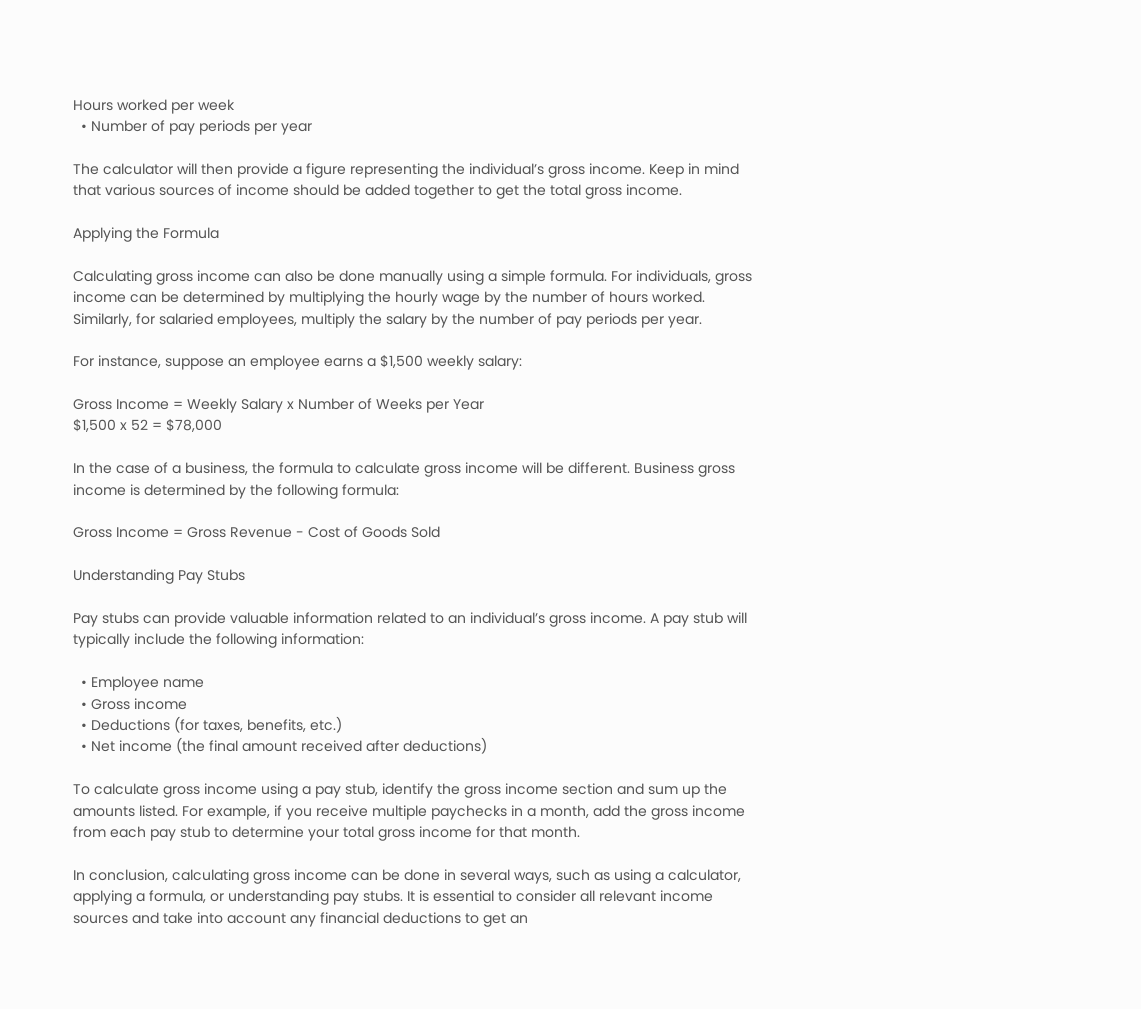Hours worked per week
  • Number of pay periods per year

The calculator will then provide a figure representing the individual’s gross income. Keep in mind that various sources of income should be added together to get the total gross income.

Applying the Formula

Calculating gross income can also be done manually using a simple formula. For individuals, gross income can be determined by multiplying the hourly wage by the number of hours worked. Similarly, for salaried employees, multiply the salary by the number of pay periods per year.

For instance, suppose an employee earns a $1,500 weekly salary:

Gross Income = Weekly Salary x Number of Weeks per Year
$1,500 x 52 = $78,000

In the case of a business, the formula to calculate gross income will be different. Business gross income is determined by the following formula:

Gross Income = Gross Revenue - Cost of Goods Sold

Understanding Pay Stubs

Pay stubs can provide valuable information related to an individual’s gross income. A pay stub will typically include the following information:

  • Employee name
  • Gross income
  • Deductions (for taxes, benefits, etc.)
  • Net income (the final amount received after deductions)

To calculate gross income using a pay stub, identify the gross income section and sum up the amounts listed. For example, if you receive multiple paychecks in a month, add the gross income from each pay stub to determine your total gross income for that month.

In conclusion, calculating gross income can be done in several ways, such as using a calculator, applying a formula, or understanding pay stubs. It is essential to consider all relevant income sources and take into account any financial deductions to get an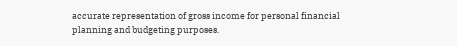accurate representation of gross income for personal financial planning and budgeting purposes.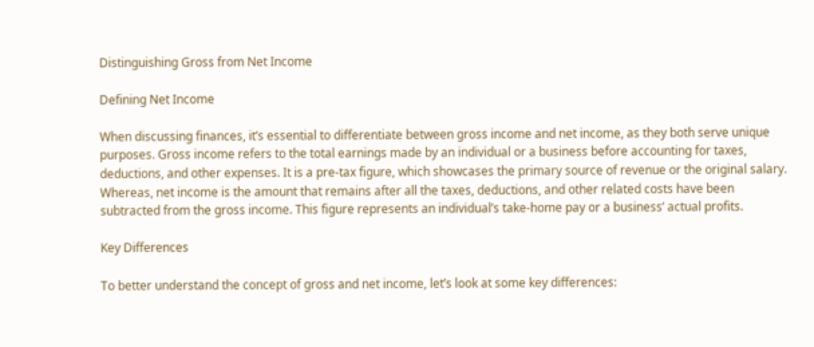Distinguishing Gross from Net Income

Defining Net Income

When discussing finances, it’s essential to differentiate between gross income and net income, as they both serve unique purposes. Gross income refers to the total earnings made by an individual or a business before accounting for taxes, deductions, and other expenses. It is a pre-tax figure, which showcases the primary source of revenue or the original salary. Whereas, net income is the amount that remains after all the taxes, deductions, and other related costs have been subtracted from the gross income. This figure represents an individual’s take-home pay or a business’ actual profits.

Key Differences

To better understand the concept of gross and net income, let’s look at some key differences: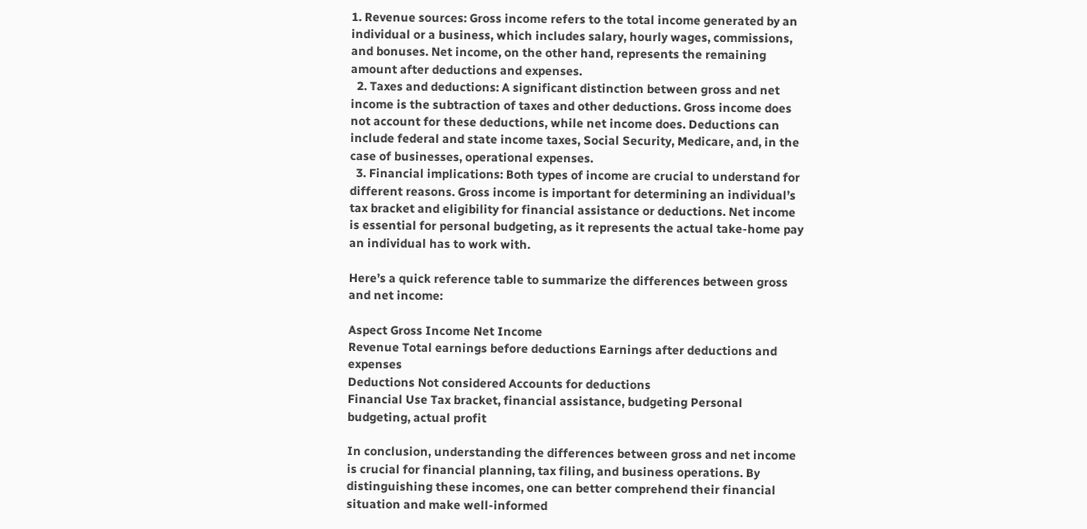1. Revenue sources: Gross income refers to the total income generated by an individual or a business, which includes salary, hourly wages, commissions, and bonuses. Net income, on the other hand, represents the remaining amount after deductions and expenses.
  2. Taxes and deductions: A significant distinction between gross and net income is the subtraction of taxes and other deductions. Gross income does not account for these deductions, while net income does. Deductions can include federal and state income taxes, Social Security, Medicare, and, in the case of businesses, operational expenses.
  3. Financial implications: Both types of income are crucial to understand for different reasons. Gross income is important for determining an individual’s tax bracket and eligibility for financial assistance or deductions. Net income is essential for personal budgeting, as it represents the actual take-home pay an individual has to work with.

Here’s a quick reference table to summarize the differences between gross and net income:

Aspect Gross Income Net Income
Revenue Total earnings before deductions Earnings after deductions and expenses
Deductions Not considered Accounts for deductions
Financial Use Tax bracket, financial assistance, budgeting Personal budgeting, actual profit

In conclusion, understanding the differences between gross and net income is crucial for financial planning, tax filing, and business operations. By distinguishing these incomes, one can better comprehend their financial situation and make well-informed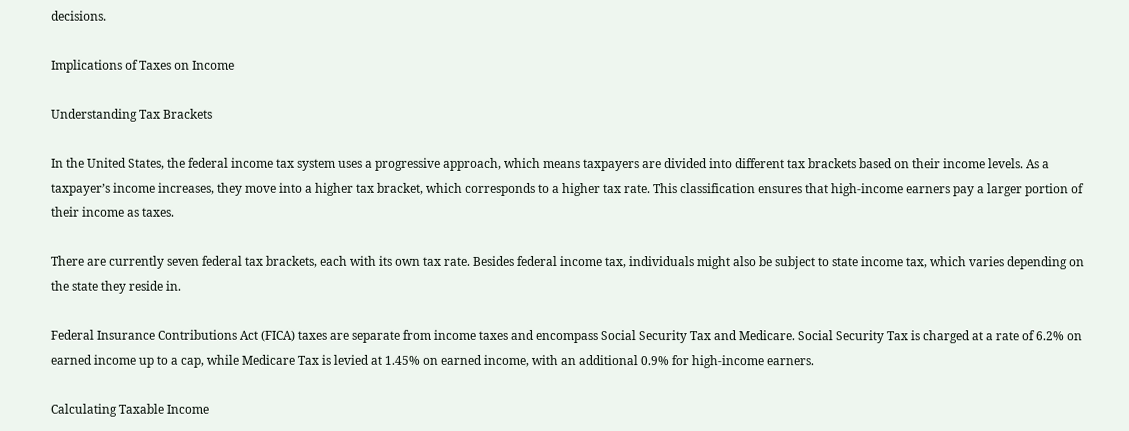decisions.

Implications of Taxes on Income

Understanding Tax Brackets

In the United States, the federal income tax system uses a progressive approach, which means taxpayers are divided into different tax brackets based on their income levels. As a taxpayer’s income increases, they move into a higher tax bracket, which corresponds to a higher tax rate. This classification ensures that high-income earners pay a larger portion of their income as taxes.

There are currently seven federal tax brackets, each with its own tax rate. Besides federal income tax, individuals might also be subject to state income tax, which varies depending on the state they reside in.

Federal Insurance Contributions Act (FICA) taxes are separate from income taxes and encompass Social Security Tax and Medicare. Social Security Tax is charged at a rate of 6.2% on earned income up to a cap, while Medicare Tax is levied at 1.45% on earned income, with an additional 0.9% for high-income earners.

Calculating Taxable Income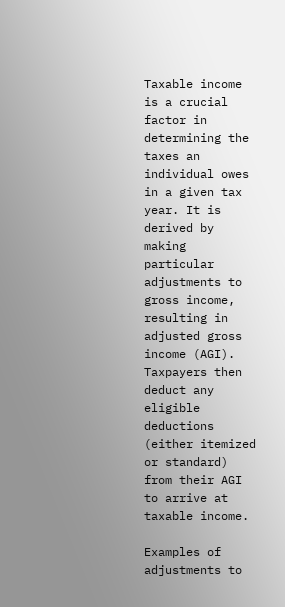Taxable income is a crucial factor in determining the taxes an individual owes in a given tax year. It is derived by making particular adjustments to gross income, resulting in adjusted gross income (AGI). Taxpayers then deduct any eligible deductions (either itemized or standard) from their AGI to arrive at taxable income.

Examples of adjustments to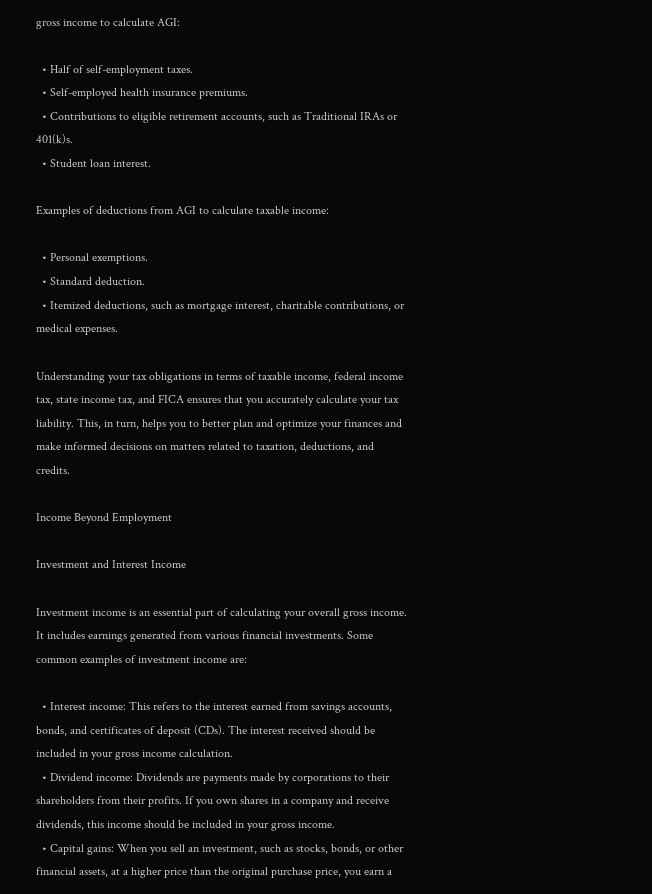gross income to calculate AGI:

  • Half of self-employment taxes.
  • Self-employed health insurance premiums.
  • Contributions to eligible retirement accounts, such as Traditional IRAs or 401(k)s.
  • Student loan interest.

Examples of deductions from AGI to calculate taxable income:

  • Personal exemptions.
  • Standard deduction.
  • Itemized deductions, such as mortgage interest, charitable contributions, or medical expenses.

Understanding your tax obligations in terms of taxable income, federal income tax, state income tax, and FICA ensures that you accurately calculate your tax liability. This, in turn, helps you to better plan and optimize your finances and make informed decisions on matters related to taxation, deductions, and credits.

Income Beyond Employment

Investment and Interest Income

Investment income is an essential part of calculating your overall gross income. It includes earnings generated from various financial investments. Some common examples of investment income are:

  • Interest income: This refers to the interest earned from savings accounts, bonds, and certificates of deposit (CDs). The interest received should be included in your gross income calculation.
  • Dividend income: Dividends are payments made by corporations to their shareholders from their profits. If you own shares in a company and receive dividends, this income should be included in your gross income.
  • Capital gains: When you sell an investment, such as stocks, bonds, or other financial assets, at a higher price than the original purchase price, you earn a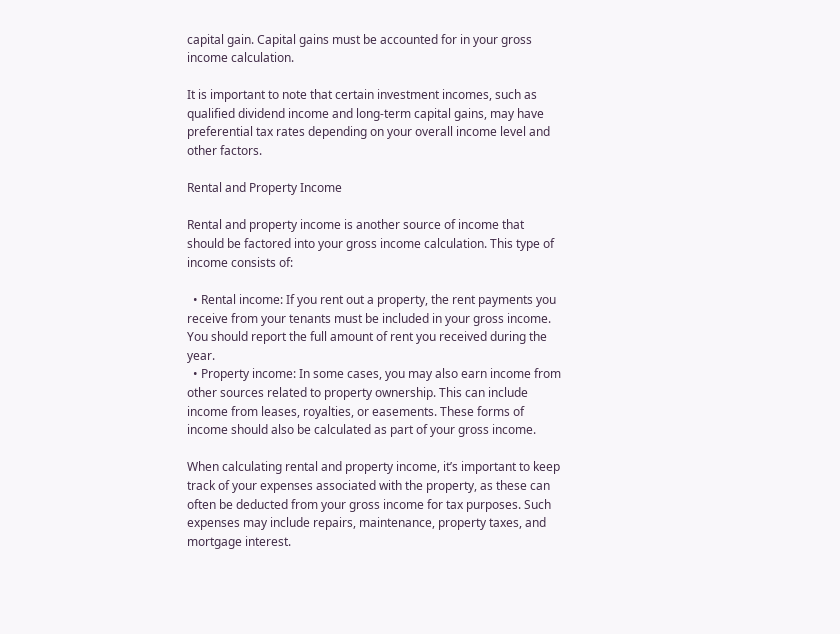capital gain. Capital gains must be accounted for in your gross income calculation.

It is important to note that certain investment incomes, such as qualified dividend income and long-term capital gains, may have preferential tax rates depending on your overall income level and other factors.

Rental and Property Income

Rental and property income is another source of income that should be factored into your gross income calculation. This type of income consists of:

  • Rental income: If you rent out a property, the rent payments you receive from your tenants must be included in your gross income. You should report the full amount of rent you received during the year.
  • Property income: In some cases, you may also earn income from other sources related to property ownership. This can include income from leases, royalties, or easements. These forms of income should also be calculated as part of your gross income.

When calculating rental and property income, it’s important to keep track of your expenses associated with the property, as these can often be deducted from your gross income for tax purposes. Such expenses may include repairs, maintenance, property taxes, and mortgage interest.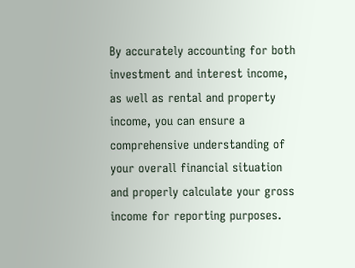By accurately accounting for both investment and interest income, as well as rental and property income, you can ensure a comprehensive understanding of your overall financial situation and properly calculate your gross income for reporting purposes.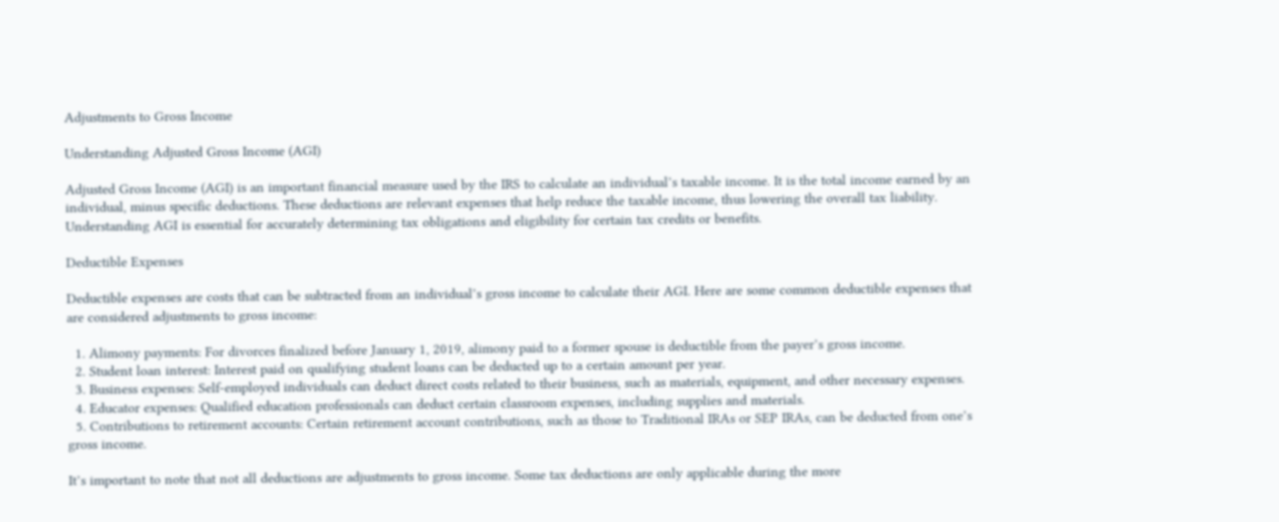Adjustments to Gross Income

Understanding Adjusted Gross Income (AGI)

Adjusted Gross Income (AGI) is an important financial measure used by the IRS to calculate an individual’s taxable income. It is the total income earned by an individual, minus specific deductions. These deductions are relevant expenses that help reduce the taxable income, thus lowering the overall tax liability. Understanding AGI is essential for accurately determining tax obligations and eligibility for certain tax credits or benefits.

Deductible Expenses

Deductible expenses are costs that can be subtracted from an individual’s gross income to calculate their AGI. Here are some common deductible expenses that are considered adjustments to gross income:

  1. Alimony payments: For divorces finalized before January 1, 2019, alimony paid to a former spouse is deductible from the payer’s gross income.
  2. Student loan interest: Interest paid on qualifying student loans can be deducted up to a certain amount per year.
  3. Business expenses: Self-employed individuals can deduct direct costs related to their business, such as materials, equipment, and other necessary expenses.
  4. Educator expenses: Qualified education professionals can deduct certain classroom expenses, including supplies and materials.
  5. Contributions to retirement accounts: Certain retirement account contributions, such as those to Traditional IRAs or SEP IRAs, can be deducted from one’s gross income.

It’s important to note that not all deductions are adjustments to gross income. Some tax deductions are only applicable during the more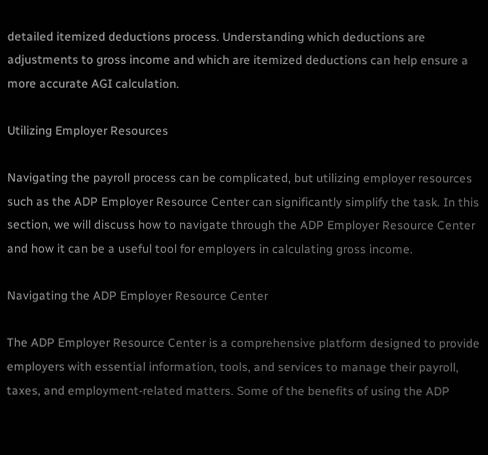detailed itemized deductions process. Understanding which deductions are adjustments to gross income and which are itemized deductions can help ensure a more accurate AGI calculation.

Utilizing Employer Resources

Navigating the payroll process can be complicated, but utilizing employer resources such as the ADP Employer Resource Center can significantly simplify the task. In this section, we will discuss how to navigate through the ADP Employer Resource Center and how it can be a useful tool for employers in calculating gross income.

Navigating the ADP Employer Resource Center

The ADP Employer Resource Center is a comprehensive platform designed to provide employers with essential information, tools, and services to manage their payroll, taxes, and employment-related matters. Some of the benefits of using the ADP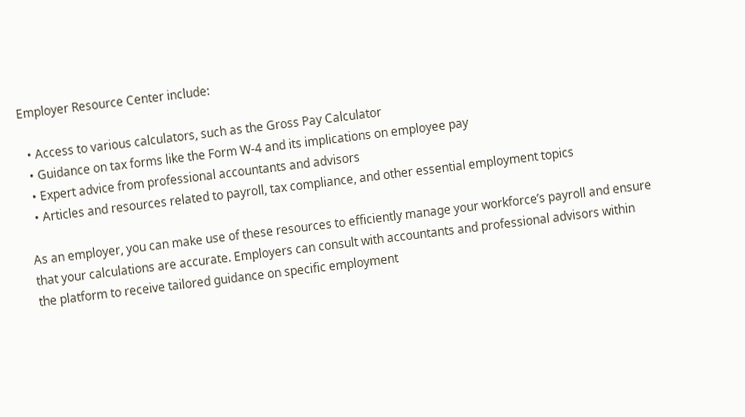Employer Resource Center include:

  • Access to various calculators, such as the Gross Pay Calculator
  • Guidance on tax forms like the Form W-4 and its implications on employee pay
  • Expert advice from professional accountants and advisors
  • Articles and resources related to payroll, tax compliance, and other essential employment topics

As an employer, you can make use of these resources to efficiently manage your workforce’s payroll and ensure that your calculations are accurate. Employers can consult with accountants and professional advisors within the platform to receive tailored guidance on specific employment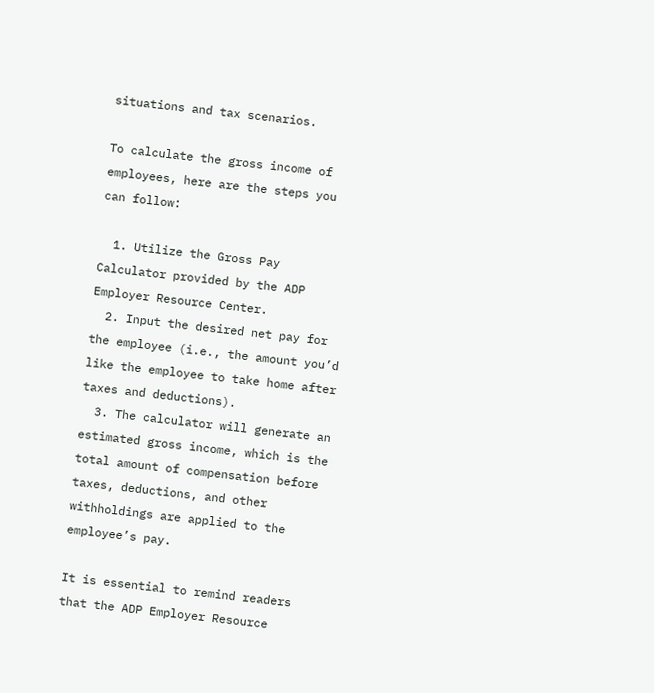situations and tax scenarios.

To calculate the gross income of employees, here are the steps you can follow:

  1. Utilize the Gross Pay Calculator provided by the ADP Employer Resource Center.
  2. Input the desired net pay for the employee (i.e., the amount you’d like the employee to take home after taxes and deductions).
  3. The calculator will generate an estimated gross income, which is the total amount of compensation before taxes, deductions, and other withholdings are applied to the employee’s pay.

It is essential to remind readers that the ADP Employer Resource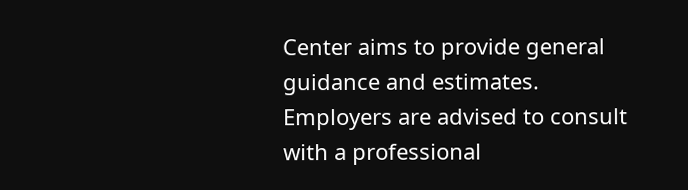Center aims to provide general guidance and estimates. Employers are advised to consult with a professional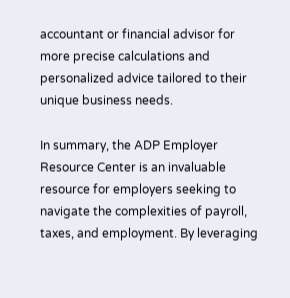accountant or financial advisor for more precise calculations and personalized advice tailored to their unique business needs.

In summary, the ADP Employer Resource Center is an invaluable resource for employers seeking to navigate the complexities of payroll, taxes, and employment. By leveraging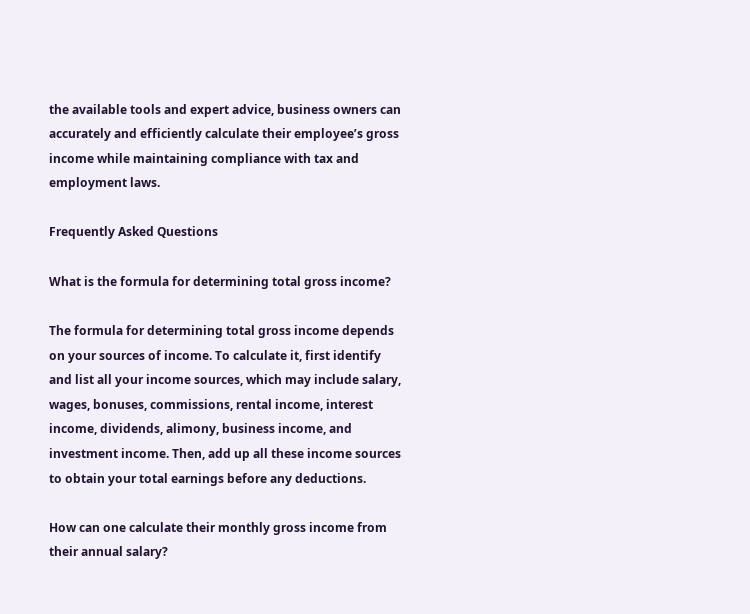the available tools and expert advice, business owners can accurately and efficiently calculate their employee’s gross income while maintaining compliance with tax and employment laws.

Frequently Asked Questions

What is the formula for determining total gross income?

The formula for determining total gross income depends on your sources of income. To calculate it, first identify and list all your income sources, which may include salary, wages, bonuses, commissions, rental income, interest income, dividends, alimony, business income, and investment income. Then, add up all these income sources to obtain your total earnings before any deductions.

How can one calculate their monthly gross income from their annual salary?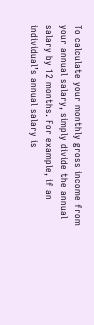To calculate your monthly gross income from your annual salary, simply divide the annual salary by 12 months. For example, if an individual’s annual salary is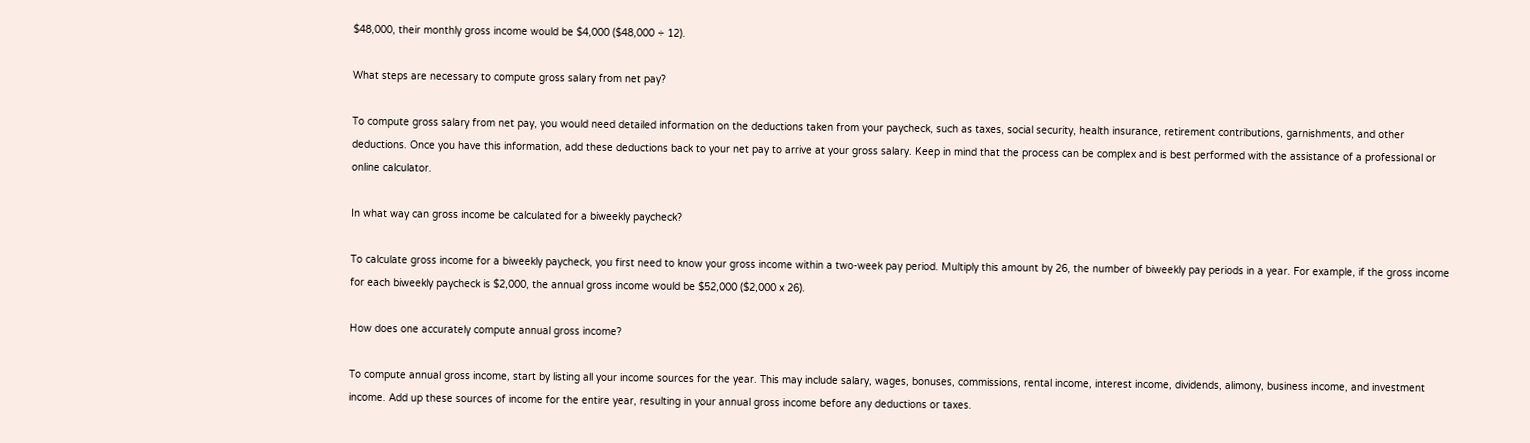$48,000, their monthly gross income would be $4,000 ($48,000 ÷ 12).

What steps are necessary to compute gross salary from net pay?

To compute gross salary from net pay, you would need detailed information on the deductions taken from your paycheck, such as taxes, social security, health insurance, retirement contributions, garnishments, and other deductions. Once you have this information, add these deductions back to your net pay to arrive at your gross salary. Keep in mind that the process can be complex and is best performed with the assistance of a professional or online calculator.

In what way can gross income be calculated for a biweekly paycheck?

To calculate gross income for a biweekly paycheck, you first need to know your gross income within a two-week pay period. Multiply this amount by 26, the number of biweekly pay periods in a year. For example, if the gross income for each biweekly paycheck is $2,000, the annual gross income would be $52,000 ($2,000 x 26).

How does one accurately compute annual gross income?

To compute annual gross income, start by listing all your income sources for the year. This may include salary, wages, bonuses, commissions, rental income, interest income, dividends, alimony, business income, and investment income. Add up these sources of income for the entire year, resulting in your annual gross income before any deductions or taxes.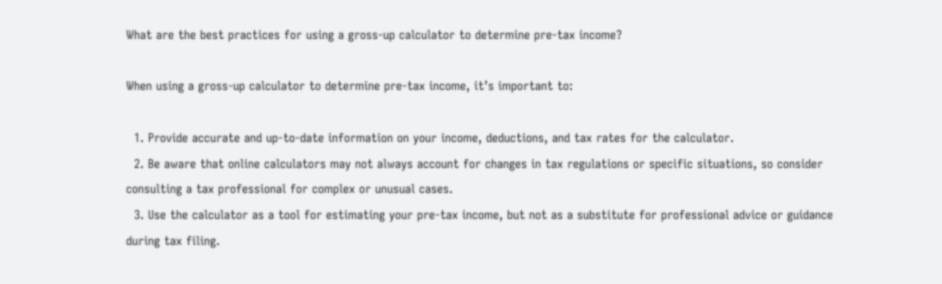What are the best practices for using a gross-up calculator to determine pre-tax income?

When using a gross-up calculator to determine pre-tax income, it’s important to:

  1. Provide accurate and up-to-date information on your income, deductions, and tax rates for the calculator.
  2. Be aware that online calculators may not always account for changes in tax regulations or specific situations, so consider consulting a tax professional for complex or unusual cases.
  3. Use the calculator as a tool for estimating your pre-tax income, but not as a substitute for professional advice or guidance during tax filing.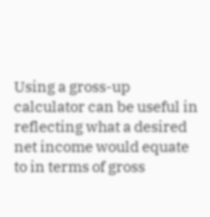Using a gross-up calculator can be useful in reflecting what a desired net income would equate to in terms of gross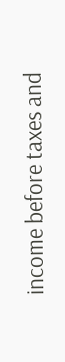income before taxes and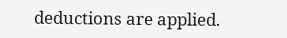deductions are applied.